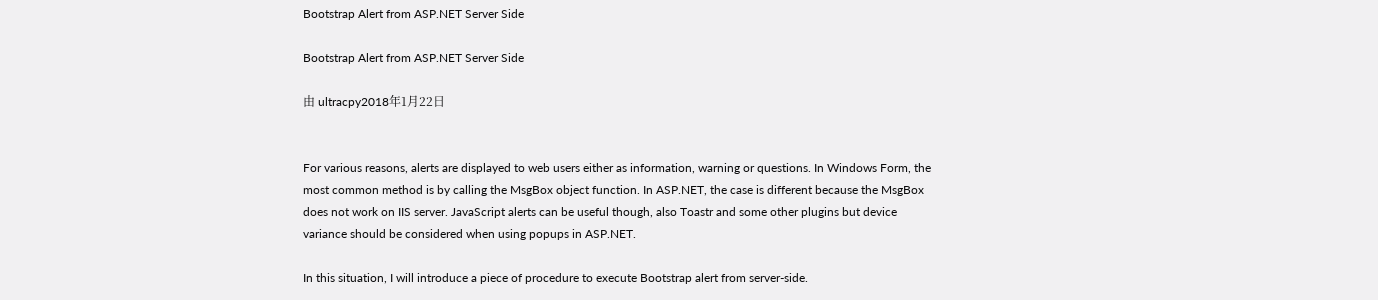Bootstrap Alert from ASP.NET Server Side

Bootstrap Alert from ASP.NET Server Side

由 ultracpy2018年1月22日


For various reasons, alerts are displayed to web users either as information, warning or questions. In Windows Form, the most common method is by calling the MsgBox object function. In ASP.NET, the case is different because the MsgBox does not work on IIS server. JavaScript alerts can be useful though, also Toastr and some other plugins but device variance should be considered when using popups in ASP.NET.

In this situation, I will introduce a piece of procedure to execute Bootstrap alert from server-side.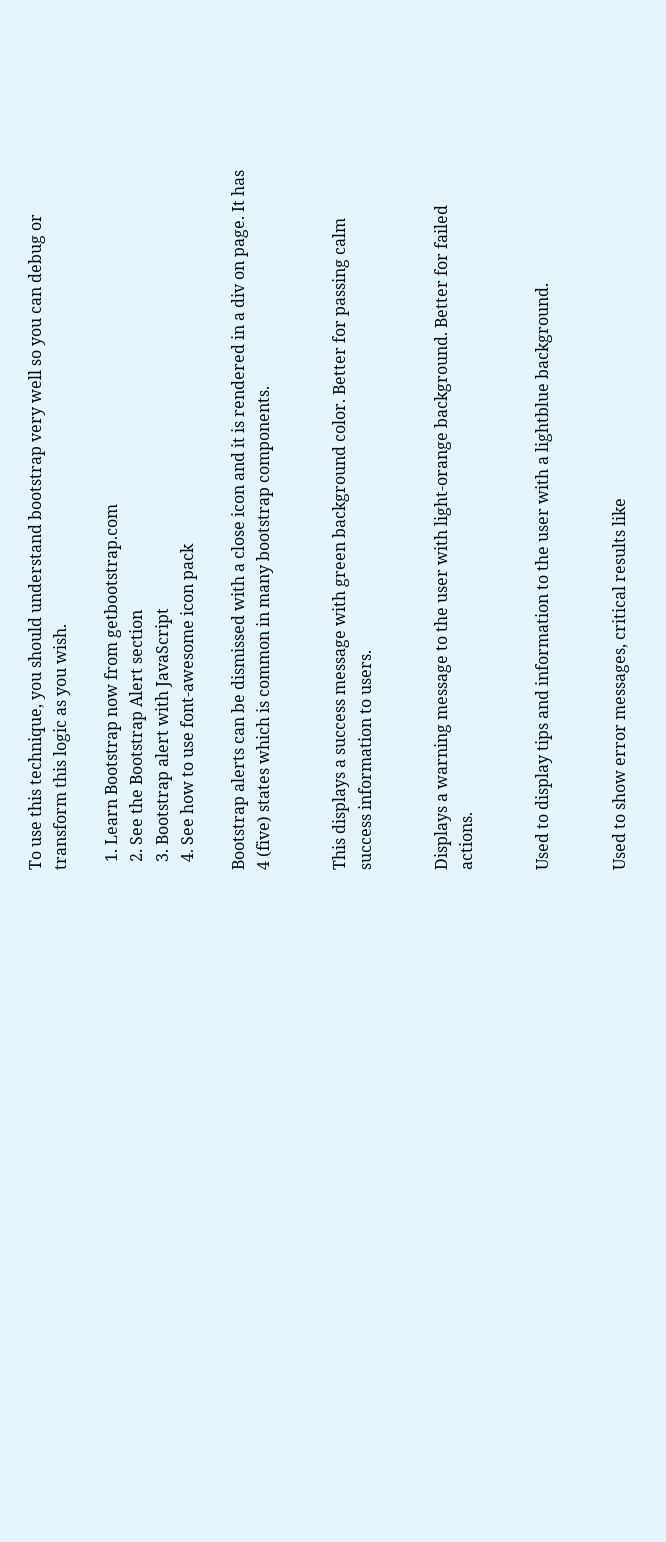To use this technique, you should understand bootstrap very well so you can debug or transform this logic as you wish.

  1. Learn Bootstrap now from getbootstrap.com
  2. See the Bootstrap Alert section
  3. Bootstrap alert with JavaScript
  4. See how to use font-awesome icon pack

Bootstrap alerts can be dismissed with a close icon and it is rendered in a div on page. It has 4 (five) states which is common in many bootstrap components.


This displays a success message with green background color. Better for passing calm success information to users.


Displays a warning message to the user with light-orange background. Better for failed actions.


Used to display tips and information to the user with a lightblue background.


Used to show error messages, critical results like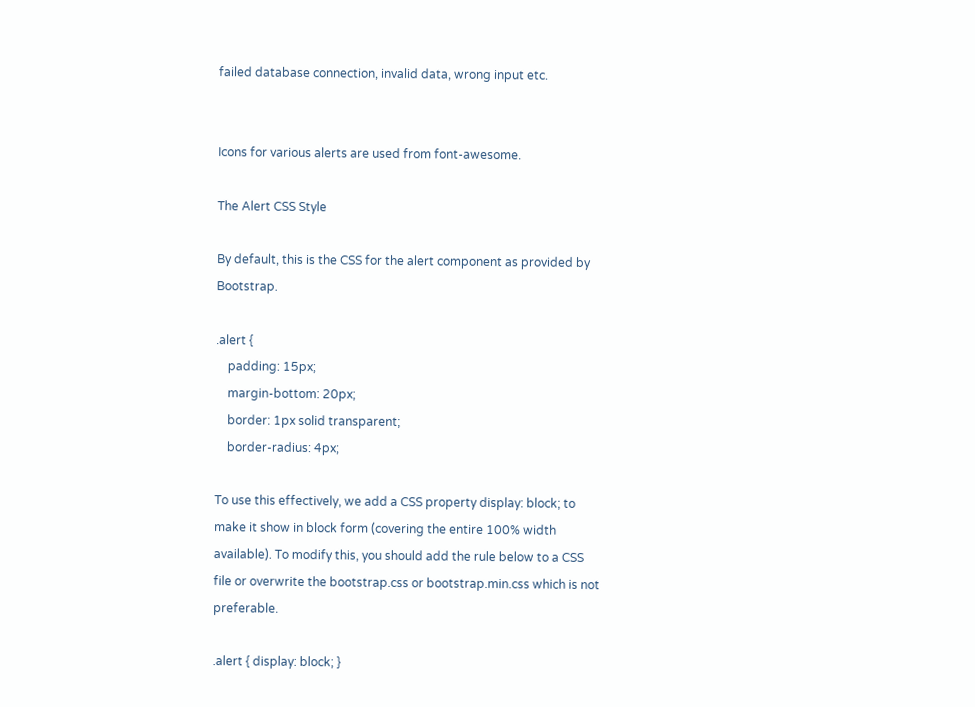failed database connection, invalid data, wrong input etc.


Icons for various alerts are used from font-awesome.

The Alert CSS Style

By default, this is the CSS for the alert component as provided by Bootstrap.

.alert {
    padding: 15px;
    margin-bottom: 20px;
    border: 1px solid transparent;
    border-radius: 4px;

To use this effectively, we add a CSS property display: block; to make it show in block form (covering the entire 100% width available). To modify this, you should add the rule below to a CSS file or overwrite the bootstrap.css or bootstrap.min.css which is not preferable.

.alert { display: block; }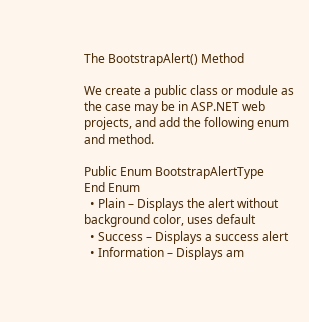The BootstrapAlert() Method

We create a public class or module as the case may be in ASP.NET web projects, and add the following enum and method.

Public Enum BootstrapAlertType
End Enum
  • Plain – Displays the alert without background color, uses default
  • Success – Displays a success alert
  • Information – Displays am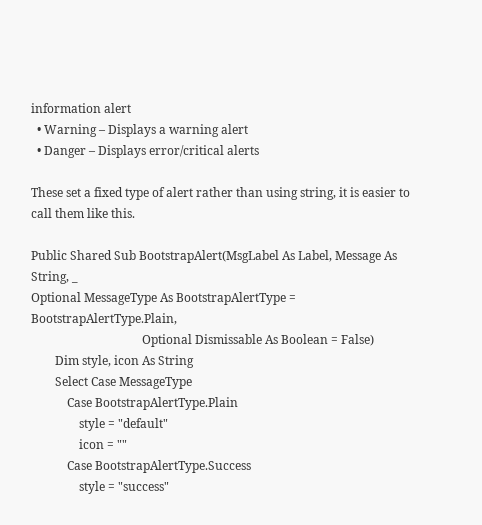information alert
  • Warning – Displays a warning alert
  • Danger – Displays error/critical alerts

These set a fixed type of alert rather than using string, it is easier to call them like this.

Public Shared Sub BootstrapAlert(MsgLabel As Label, Message As String, _
Optional MessageType As BootstrapAlertType = BootstrapAlertType.Plain,
                                     Optional Dismissable As Boolean = False)
        Dim style, icon As String
        Select Case MessageType
            Case BootstrapAlertType.Plain
                style = "default"
                icon = ""
            Case BootstrapAlertType.Success
                style = "success"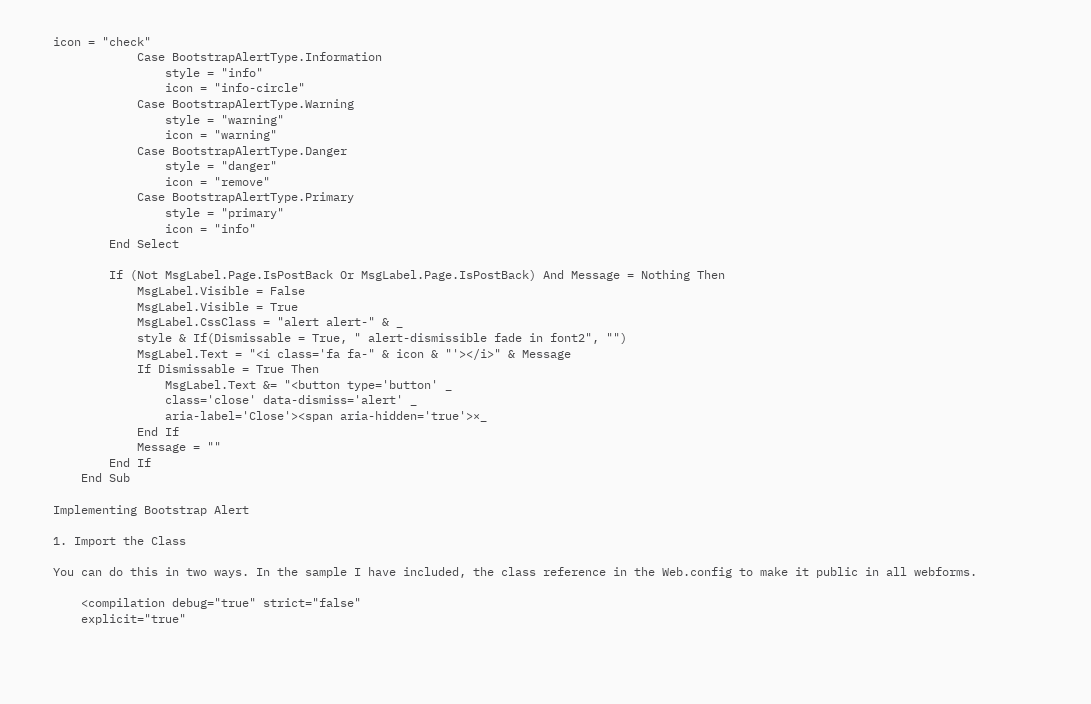icon = "check"
            Case BootstrapAlertType.Information
                style = "info"
                icon = "info-circle"
            Case BootstrapAlertType.Warning
                style = "warning"
                icon = "warning"
            Case BootstrapAlertType.Danger
                style = "danger"
                icon = "remove"
            Case BootstrapAlertType.Primary
                style = "primary"
                icon = "info"
        End Select

        If (Not MsgLabel.Page.IsPostBack Or MsgLabel.Page.IsPostBack) And Message = Nothing Then
            MsgLabel.Visible = False
            MsgLabel.Visible = True
            MsgLabel.CssClass = "alert alert-" & _
            style & If(Dismissable = True, " alert-dismissible fade in font2", "")
            MsgLabel.Text = "<i class='fa fa-" & icon & "'></i>" & Message
            If Dismissable = True Then
                MsgLabel.Text &= "<button type='button' _
                class='close' data-dismiss='alert' _
                aria-label='Close'><span aria-hidden='true'>×_
            End If
            Message = ""
        End If
    End Sub

Implementing Bootstrap Alert

1. Import the Class

You can do this in two ways. In the sample I have included, the class reference in the Web.config to make it public in all webforms.

    <compilation debug="true" strict="false"
    explicit="true"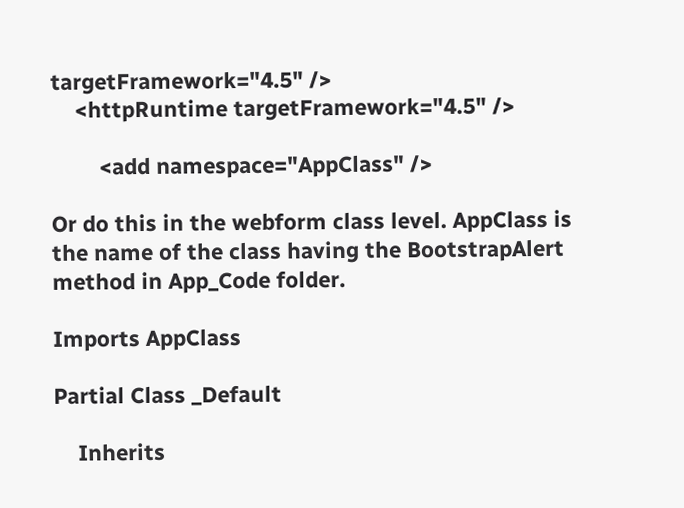targetFramework="4.5" />
    <httpRuntime targetFramework="4.5" />

        <add namespace="AppClass" />

Or do this in the webform class level. AppClass is the name of the class having the BootstrapAlert method in App_Code folder.

Imports AppClass

Partial Class _Default

    Inherits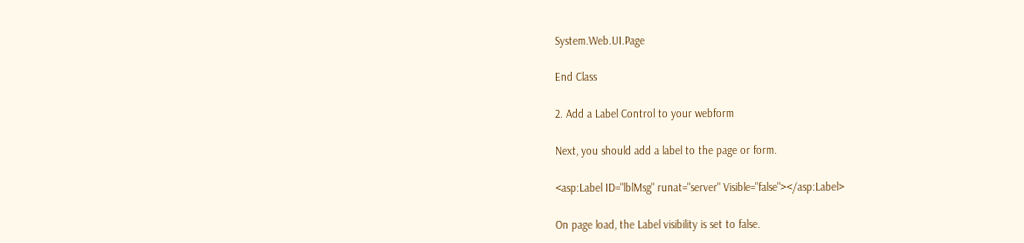System.Web.UI.Page

End Class

2. Add a Label Control to your webform

Next, you should add a label to the page or form.

<asp:Label ID="lblMsg" runat="server" Visible="false"></asp:Label>

On page load, the Label visibility is set to false.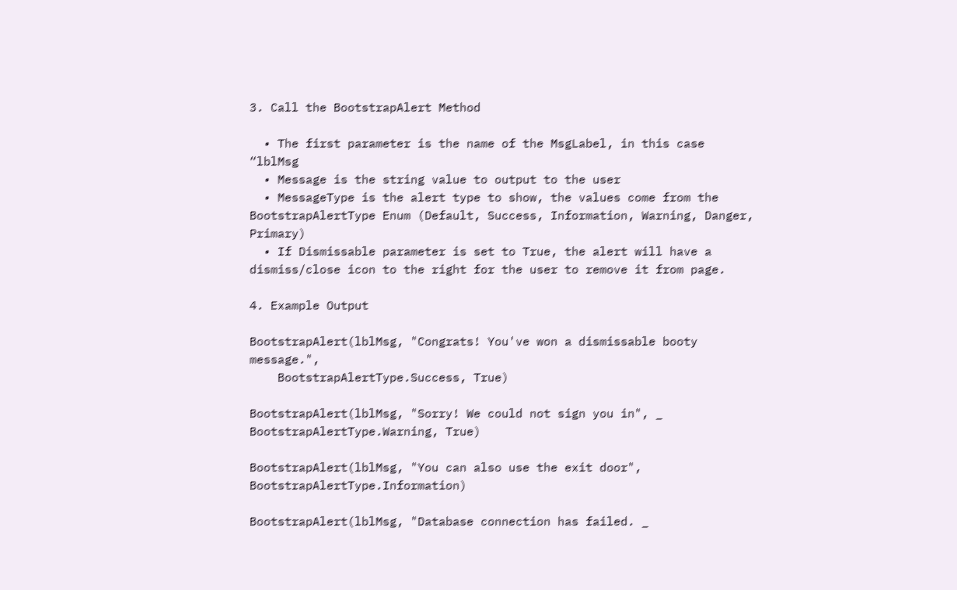3. Call the BootstrapAlert Method

  • The first parameter is the name of the MsgLabel, in this case “lblMsg
  • Message is the string value to output to the user
  • MessageType is the alert type to show, the values come from the BootstrapAlertType Enum (Default, Success, Information, Warning, Danger, Primary)
  • If Dismissable parameter is set to True, the alert will have a dismiss/close icon to the right for the user to remove it from page.

4. Example Output

BootstrapAlert(lblMsg, "Congrats! You've won a dismissable booty message.",
    BootstrapAlertType.Success, True)

BootstrapAlert(lblMsg, "Sorry! We could not sign you in", _
BootstrapAlertType.Warning, True)

BootstrapAlert(lblMsg, "You can also use the exit door", BootstrapAlertType.Information)

BootstrapAlert(lblMsg, "Database connection has failed. _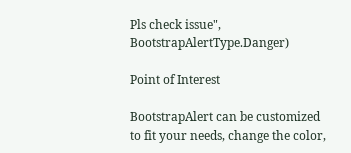Pls check issue", BootstrapAlertType.Danger)

Point of Interest

BootstrapAlert can be customized to fit your needs, change the color,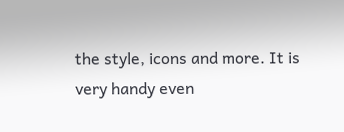the style, icons and more. It is very handy even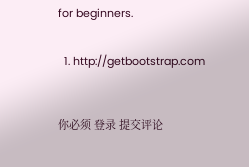for beginners.


  1. http://getbootstrap.com



你必须 登录 提交评论